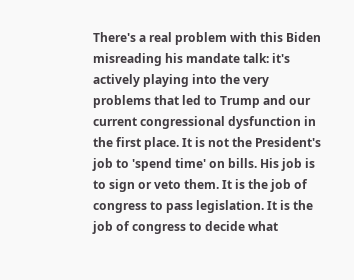There's a real problem with this Biden misreading his mandate talk: it's actively playing into the very problems that led to Trump and our current congressional dysfunction in the first place. It is not the President's job to 'spend time' on bills. His job is to sign or veto them. It is the job of congress to pass legislation. It is the job of congress to decide what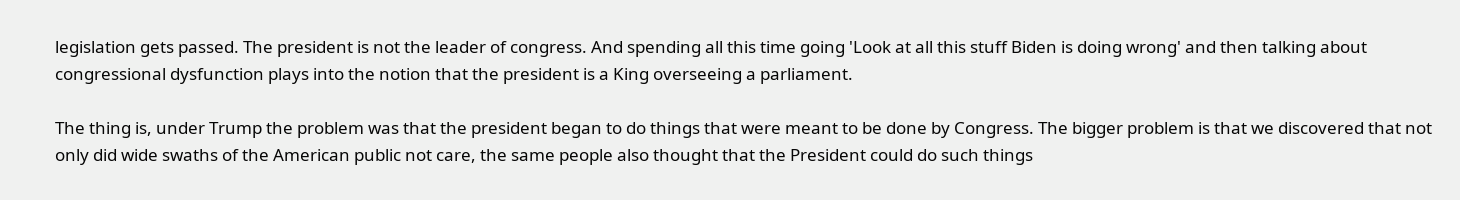legislation gets passed. The president is not the leader of congress. And spending all this time going 'Look at all this stuff Biden is doing wrong' and then talking about congressional dysfunction plays into the notion that the president is a King overseeing a parliament.

The thing is, under Trump the problem was that the president began to do things that were meant to be done by Congress. The bigger problem is that we discovered that not only did wide swaths of the American public not care, the same people also thought that the President could do such things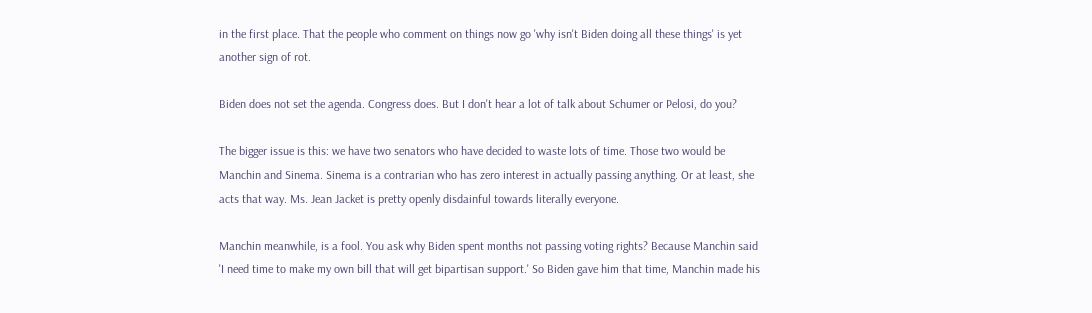in the first place. That the people who comment on things now go 'why isn't Biden doing all these things' is yet another sign of rot.

Biden does not set the agenda. Congress does. But I don't hear a lot of talk about Schumer or Pelosi, do you?

The bigger issue is this: we have two senators who have decided to waste lots of time. Those two would be Manchin and Sinema. Sinema is a contrarian who has zero interest in actually passing anything. Or at least, she acts that way. Ms. Jean Jacket is pretty openly disdainful towards literally everyone.

Manchin meanwhile, is a fool. You ask why Biden spent months not passing voting rights? Because Manchin said 'I need time to make my own bill that will get bipartisan support.' So Biden gave him that time, Manchin made his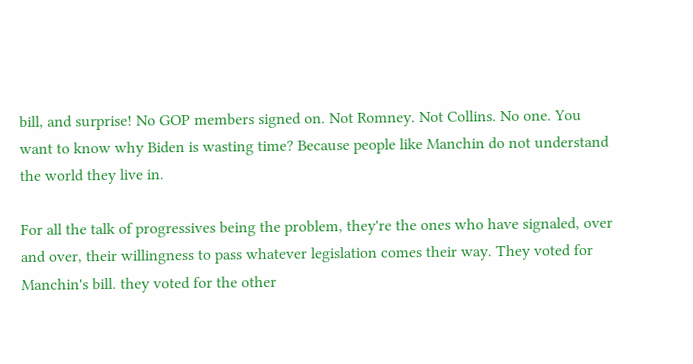bill, and surprise! No GOP members signed on. Not Romney. Not Collins. No one. You want to know why Biden is wasting time? Because people like Manchin do not understand the world they live in.

For all the talk of progressives being the problem, they're the ones who have signaled, over and over, their willingness to pass whatever legislation comes their way. They voted for Manchin's bill. they voted for the other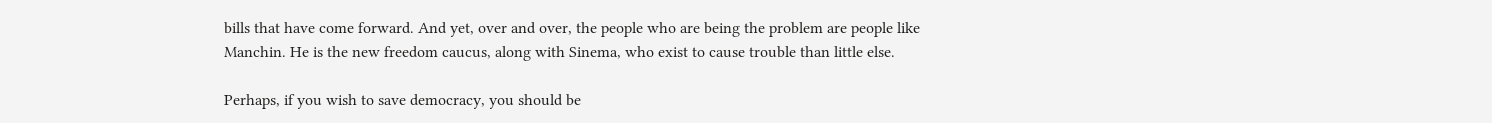bills that have come forward. And yet, over and over, the people who are being the problem are people like Manchin. He is the new freedom caucus, along with Sinema, who exist to cause trouble than little else.

Perhaps, if you wish to save democracy, you should be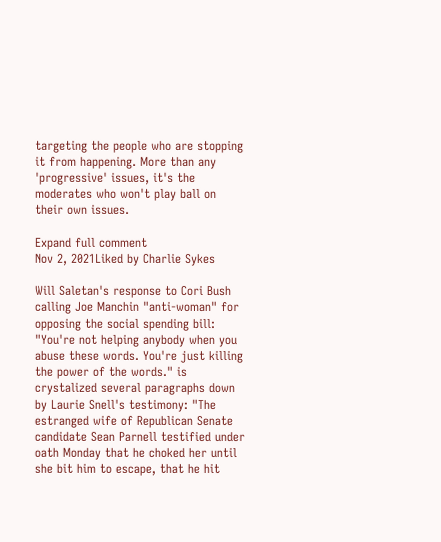targeting the people who are stopping it from happening. More than any 'progressive' issues, it's the moderates who won't play ball on their own issues.

Expand full comment
Nov 2, 2021Liked by Charlie Sykes

Will Saletan's response to Cori Bush calling Joe Manchin "anti-woman" for opposing the social spending bill: "You're not helping anybody when you abuse these words. You're just killing the power of the words." is crystalized several paragraphs down by Laurie Snell's testimony: "The estranged wife of Republican Senate candidate Sean Parnell testified under oath Monday that he choked her until she bit him to escape, that he hit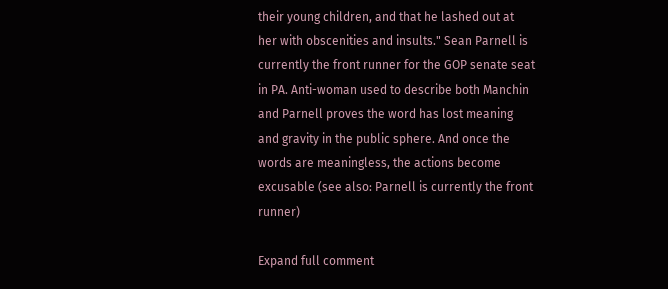their young children, and that he lashed out at her with obscenities and insults." Sean Parnell is currently the front runner for the GOP senate seat in PA. Anti-woman used to describe both Manchin and Parnell proves the word has lost meaning and gravity in the public sphere. And once the words are meaningless, the actions become excusable (see also: Parnell is currently the front runner)

Expand full comment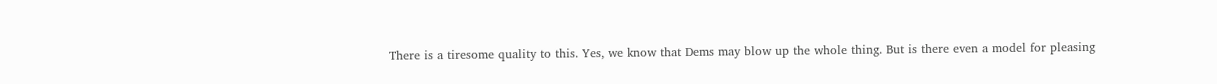There is a tiresome quality to this. Yes, we know that Dems may blow up the whole thing. But is there even a model for pleasing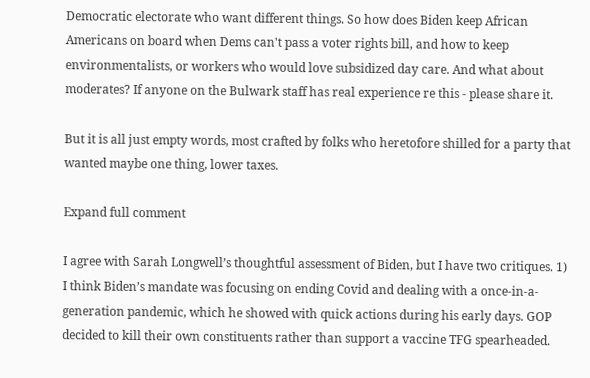Democratic electorate who want different things. So how does Biden keep African Americans on board when Dems can't pass a voter rights bill, and how to keep environmentalists, or workers who would love subsidized day care. And what about moderates? If anyone on the Bulwark staff has real experience re this - please share it.

But it is all just empty words, most crafted by folks who heretofore shilled for a party that wanted maybe one thing, lower taxes.

Expand full comment

I agree with Sarah Longwell’s thoughtful assessment of Biden, but I have two critiques. 1) I think Biden’s mandate was focusing on ending Covid and dealing with a once-in-a-generation pandemic, which he showed with quick actions during his early days. GOP decided to kill their own constituents rather than support a vaccine TFG spearheaded.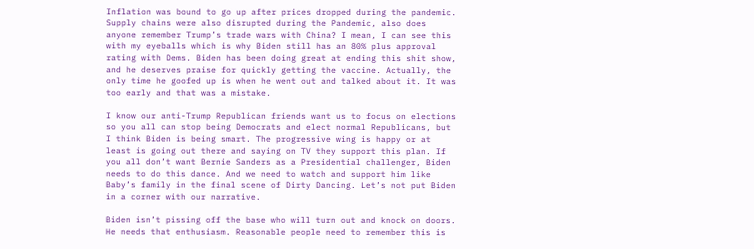Inflation was bound to go up after prices dropped during the pandemic. Supply chains were also disrupted during the Pandemic, also does anyone remember Trump’s trade wars with China? I mean, I can see this with my eyeballs which is why Biden still has an 80% plus approval rating with Dems. Biden has been doing great at ending this shit show, and he deserves praise for quickly getting the vaccine. Actually, the only time he goofed up is when he went out and talked about it. It was too early and that was a mistake.

I know our anti-Trump Republican friends want us to focus on elections so you all can stop being Democrats and elect normal Republicans, but I think Biden is being smart. The progressive wing is happy or at least is going out there and saying on TV they support this plan. If you all don’t want Bernie Sanders as a Presidential challenger, Biden needs to do this dance. And we need to watch and support him like Baby’s family in the final scene of Dirty Dancing. Let’s not put Biden in a corner with our narrative.

Biden isn’t pissing off the base who will turn out and knock on doors. He needs that enthusiasm. Reasonable people need to remember this is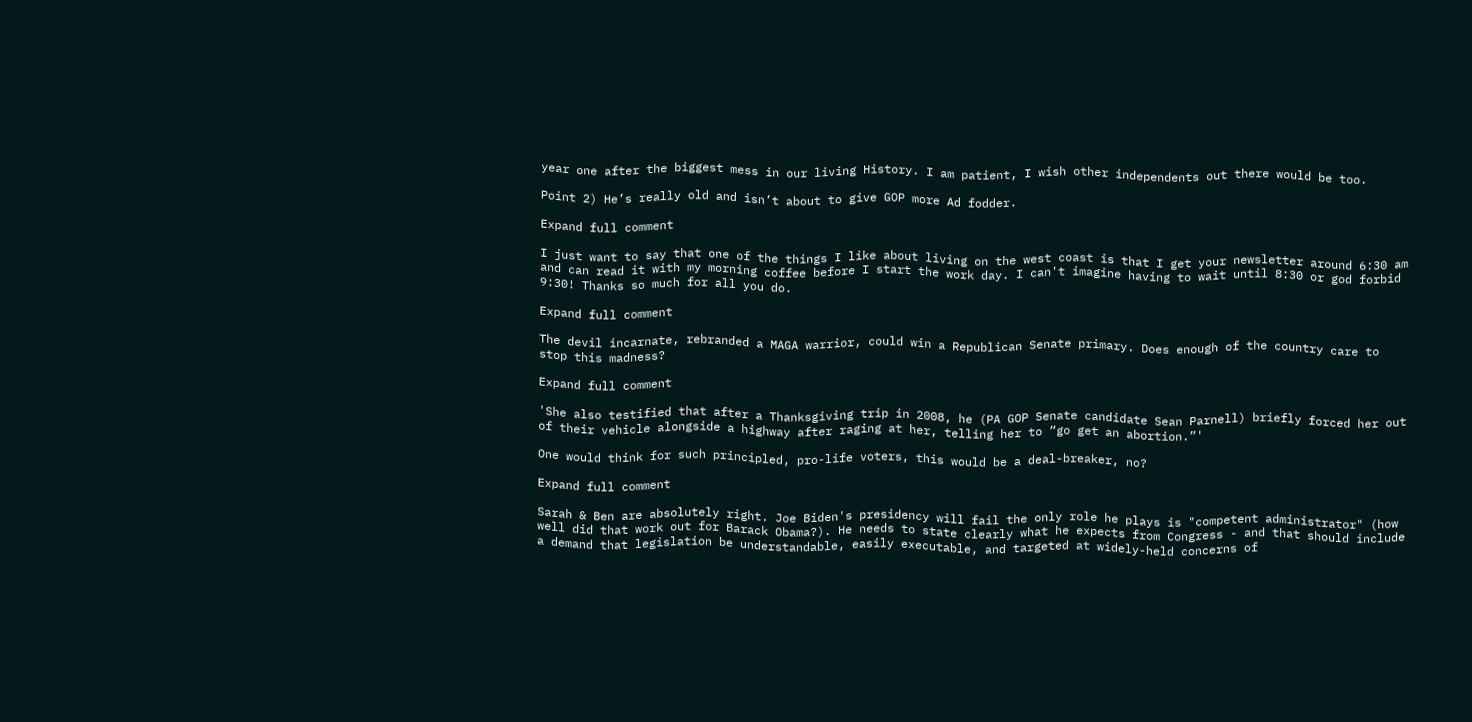year one after the biggest mess in our living History. I am patient, I wish other independents out there would be too.

Point 2) He’s really old and isn’t about to give GOP more Ad fodder.

Expand full comment

I just want to say that one of the things I like about living on the west coast is that I get your newsletter around 6:30 am and can read it with my morning coffee before I start the work day. I can't imagine having to wait until 8:30 or god forbid 9:30! Thanks so much for all you do.

Expand full comment

The devil incarnate, rebranded a MAGA warrior, could win a Republican Senate primary. Does enough of the country care to stop this madness?

Expand full comment

'She also testified that after a Thanksgiving trip in 2008, he (PA GOP Senate candidate Sean Parnell) briefly forced her out of their vehicle alongside a highway after raging at her, telling her to “go get an abortion.”'

One would think for such principled, pro-life voters, this would be a deal-breaker, no?

Expand full comment

Sarah & Ben are absolutely right. Joe Biden's presidency will fail the only role he plays is "competent administrator" (how well did that work out for Barack Obama?). He needs to state clearly what he expects from Congress - and that should include a demand that legislation be understandable, easily executable, and targeted at widely-held concerns of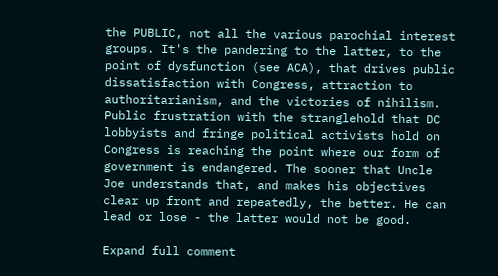the PUBLIC, not all the various parochial interest groups. It's the pandering to the latter, to the point of dysfunction (see ACA), that drives public dissatisfaction with Congress, attraction to authoritarianism, and the victories of nihilism. Public frustration with the stranglehold that DC lobbyists and fringe political activists hold on Congress is reaching the point where our form of government is endangered. The sooner that Uncle Joe understands that, and makes his objectives clear up front and repeatedly, the better. He can lead or lose - the latter would not be good.

Expand full comment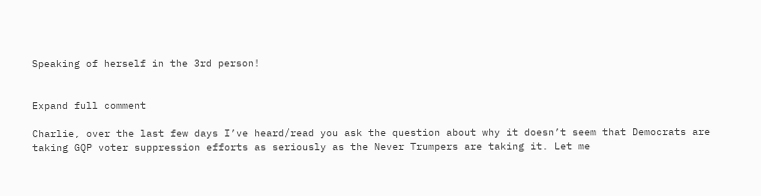Speaking of herself in the 3rd person!


Expand full comment

Charlie, over the last few days I’ve heard/read you ask the question about why it doesn’t seem that Democrats are taking GQP voter suppression efforts as seriously as the Never Trumpers are taking it. Let me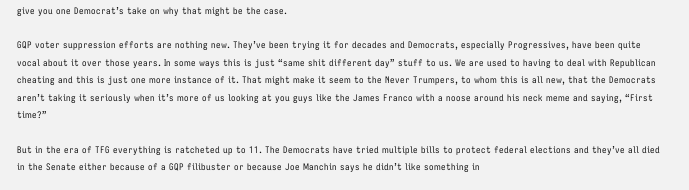give you one Democrat’s take on why that might be the case.

GQP voter suppression efforts are nothing new. They’ve been trying it for decades and Democrats, especially Progressives, have been quite vocal about it over those years. In some ways this is just “same shit different day” stuff to us. We are used to having to deal with Republican cheating and this is just one more instance of it. That might make it seem to the Never Trumpers, to whom this is all new, that the Democrats aren’t taking it seriously when it’s more of us looking at you guys like the James Franco with a noose around his neck meme and saying, “First time?”

But in the era of TFG everything is ratcheted up to 11. The Democrats have tried multiple bills to protect federal elections and they’ve all died in the Senate either because of a GQP filibuster or because Joe Manchin says he didn’t like something in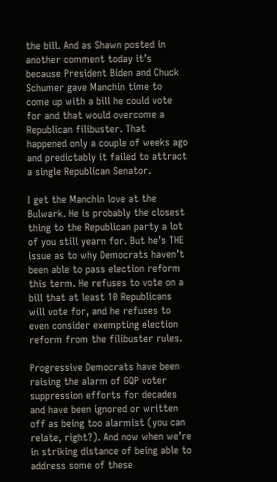the bill. And as Shawn posted in another comment today it’s because President Biden and Chuck Schumer gave Manchin time to come up with a bill he could vote for and that would overcome a Republican filibuster. That happened only a couple of weeks ago and predictably it failed to attract a single Republican Senator.

I get the Manchin love at the Bulwark. He is probably the closest thing to the Republican party a lot of you still yearn for. But he’s THE issue as to why Democrats haven’t been able to pass election reform this term. He refuses to vote on a bill that at least 10 Republicans will vote for, and he refuses to even consider exempting election reform from the filibuster rules.

Progressive Democrats have been raising the alarm of GQP voter suppression efforts for decades and have been ignored or written off as being too alarmist (you can relate, right?). And now when we’re in striking distance of being able to address some of these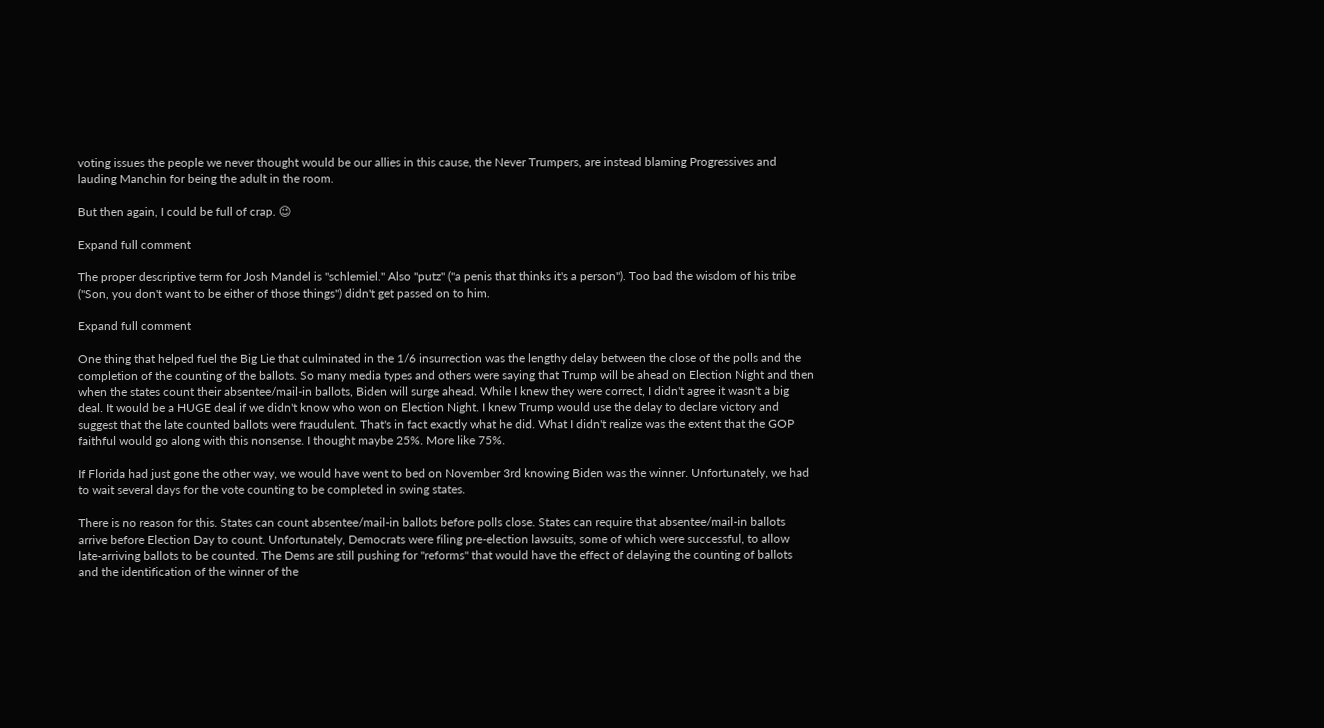voting issues the people we never thought would be our allies in this cause, the Never Trumpers, are instead blaming Progressives and lauding Manchin for being the adult in the room.

But then again, I could be full of crap. 😉

Expand full comment

The proper descriptive term for Josh Mandel is "schlemiel." Also "putz" ("a penis that thinks it's a person"). Too bad the wisdom of his tribe ("Son, you don't want to be either of those things") didn't get passed on to him.

Expand full comment

One thing that helped fuel the Big Lie that culminated in the 1/6 insurrection was the lengthy delay between the close of the polls and the completion of the counting of the ballots. So many media types and others were saying that Trump will be ahead on Election Night and then when the states count their absentee/mail-in ballots, Biden will surge ahead. While I knew they were correct, I didn't agree it wasn't a big deal. It would be a HUGE deal if we didn't know who won on Election Night. I knew Trump would use the delay to declare victory and suggest that the late counted ballots were fraudulent. That's in fact exactly what he did. What I didn't realize was the extent that the GOP faithful would go along with this nonsense. I thought maybe 25%. More like 75%.

If Florida had just gone the other way, we would have went to bed on November 3rd knowing Biden was the winner. Unfortunately, we had to wait several days for the vote counting to be completed in swing states.

There is no reason for this. States can count absentee/mail-in ballots before polls close. States can require that absentee/mail-in ballots arrive before Election Day to count. Unfortunately, Democrats were filing pre-election lawsuits, some of which were successful, to allow late-arriving ballots to be counted. The Dems are still pushing for "reforms" that would have the effect of delaying the counting of ballots and the identification of the winner of the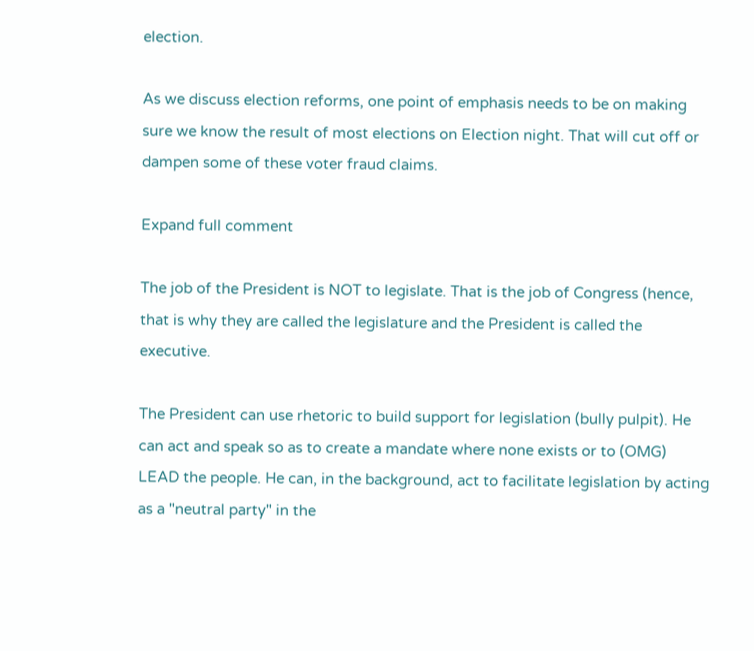election.

As we discuss election reforms, one point of emphasis needs to be on making sure we know the result of most elections on Election night. That will cut off or dampen some of these voter fraud claims.

Expand full comment

The job of the President is NOT to legislate. That is the job of Congress (hence, that is why they are called the legislature and the President is called the executive.

The President can use rhetoric to build support for legislation (bully pulpit). He can act and speak so as to create a mandate where none exists or to (OMG) LEAD the people. He can, in the background, act to facilitate legislation by acting as a "neutral party" in the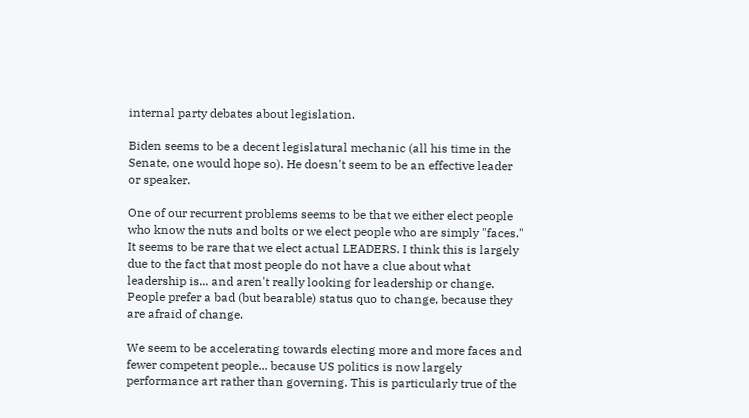internal party debates about legislation.

Biden seems to be a decent legislatural mechanic (all his time in the Senate, one would hope so). He doesn't seem to be an effective leader or speaker.

One of our recurrent problems seems to be that we either elect people who know the nuts and bolts or we elect people who are simply "faces." It seems to be rare that we elect actual LEADERS. I think this is largely due to the fact that most people do not have a clue about what leadership is... and aren't really looking for leadership or change. People prefer a bad (but bearable) status quo to change, because they are afraid of change.

We seem to be accelerating towards electing more and more faces and fewer competent people... because US politics is now largely performance art rather than governing. This is particularly true of the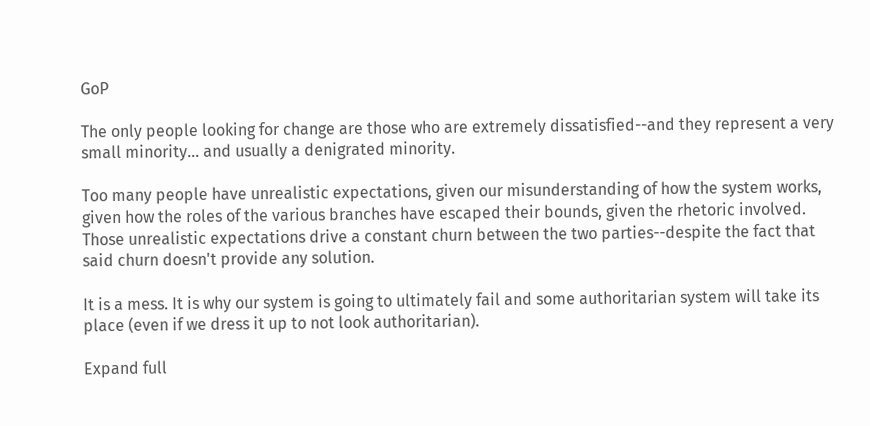GoP

The only people looking for change are those who are extremely dissatisfied--and they represent a very small minority... and usually a denigrated minority.

Too many people have unrealistic expectations, given our misunderstanding of how the system works, given how the roles of the various branches have escaped their bounds, given the rhetoric involved. Those unrealistic expectations drive a constant churn between the two parties--despite the fact that said churn doesn't provide any solution.

It is a mess. It is why our system is going to ultimately fail and some authoritarian system will take its place (even if we dress it up to not look authoritarian).

Expand full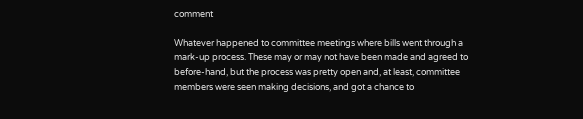comment

Whatever happened to committee meetings where bills went through a mark-up process. These may or may not have been made and agreed to before-hand, but the process was pretty open and, at least, committee members were seen making decisions, and got a chance to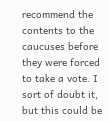recommend the contents to the caucuses before they were forced to take a vote. I sort of doubt it, but this could be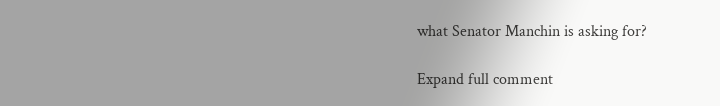what Senator Manchin is asking for?

Expand full comment